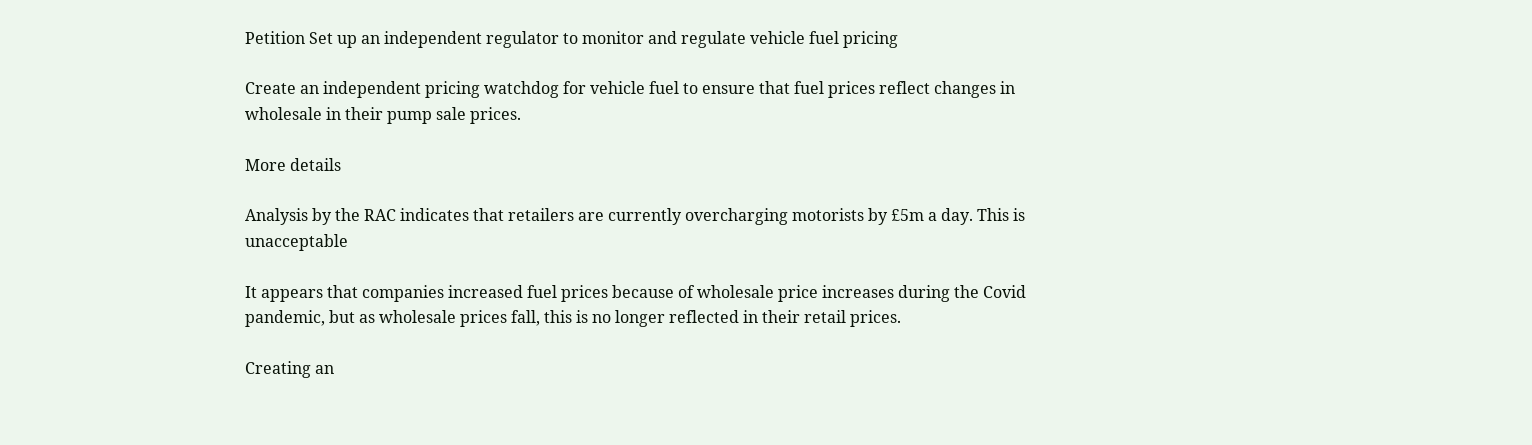Petition Set up an independent regulator to monitor and regulate vehicle fuel pricing

Create an independent pricing watchdog for vehicle fuel to ensure that fuel prices reflect changes in wholesale in their pump sale prices.

More details

Analysis by the RAC indicates that retailers are currently overcharging motorists by £5m a day. This is unacceptable

It appears that companies increased fuel prices because of wholesale price increases during the Covid pandemic, but as wholesale prices fall, this is no longer reflected in their retail prices.

Creating an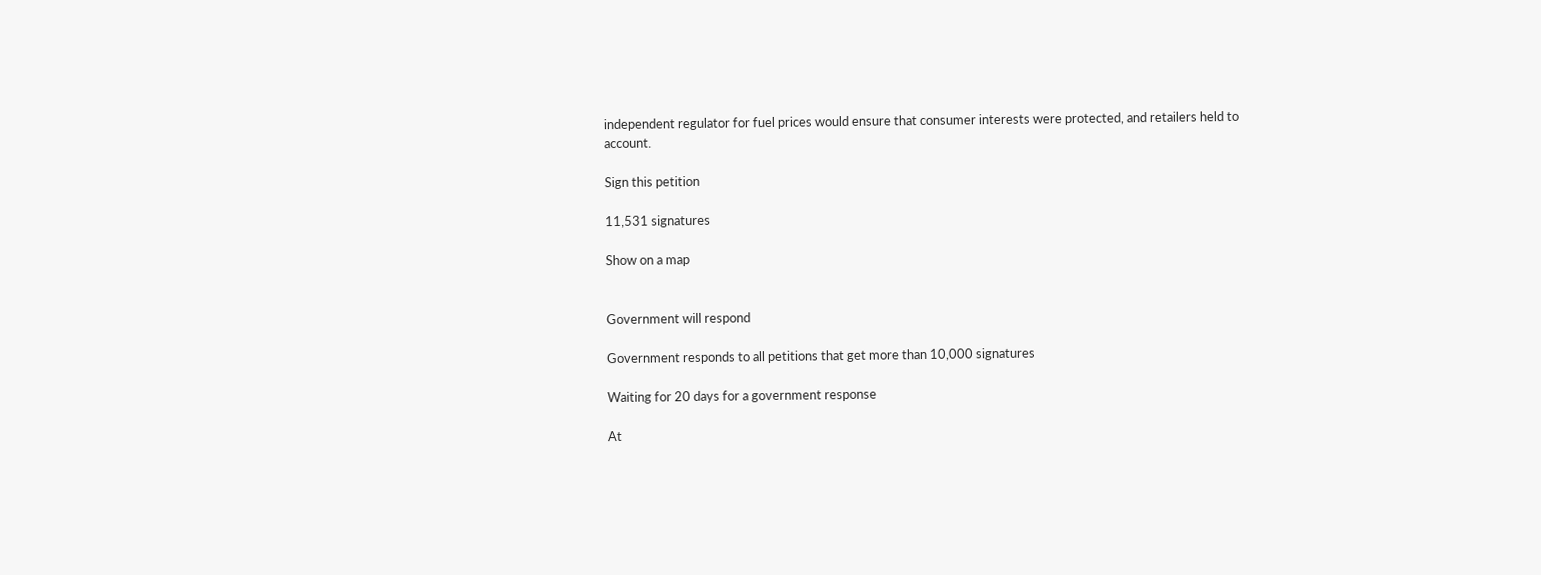independent regulator for fuel prices would ensure that consumer interests were protected, and retailers held to account.

Sign this petition

11,531 signatures

Show on a map


Government will respond

Government responds to all petitions that get more than 10,000 signatures

Waiting for 20 days for a government response

At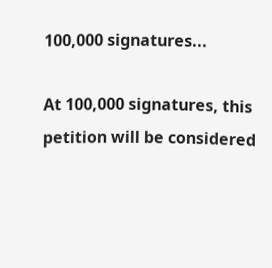100,000 signatures...

At 100,000 signatures, this petition will be considered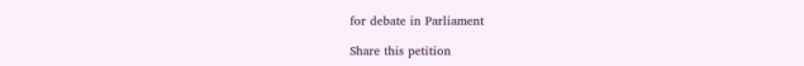for debate in Parliament

Share this petition